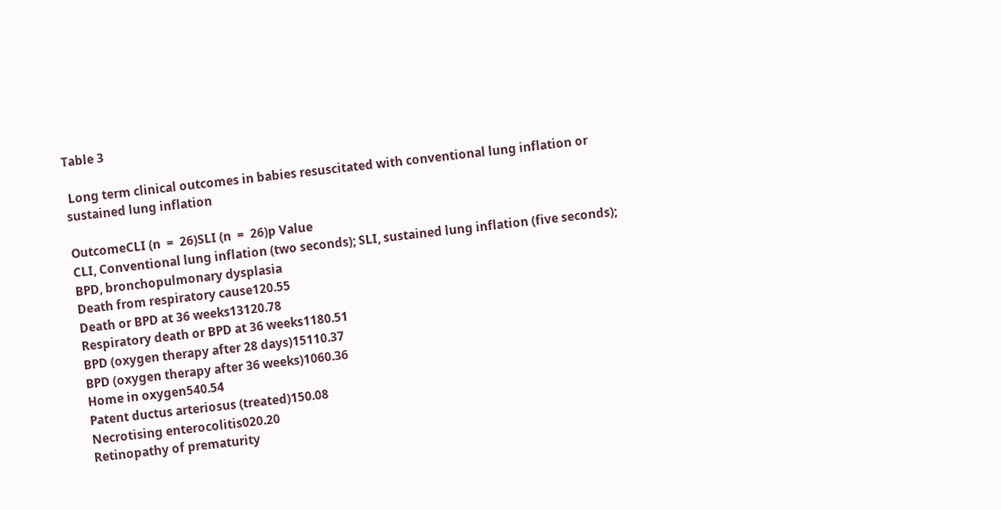Table 3

 Long term clinical outcomes in babies resuscitated with conventional lung inflation or sustained lung inflation

OutcomeCLI (n  =  26)SLI (n  =  26)p Value
CLI, Conventional lung inflation (two seconds); SLI, sustained lung inflation (five seconds); BPD, bronchopulmonary dysplasia
Death from respiratory cause120.55
Death or BPD at 36 weeks13120.78
Respiratory death or BPD at 36 weeks1180.51
BPD (oxygen therapy after 28 days)15110.37
BPD (oxygen therapy after 36 weeks)1060.36
Home in oxygen540.54
Patent ductus arteriosus (treated)150.08
Necrotising enterocolitis020.20
Retinopathy of prematurity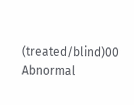(treated/blind)00
Abnormal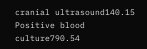cranial ultrasound140.15
Positive blood culture790.54